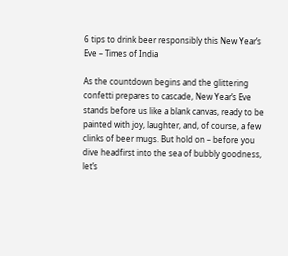6 tips to drink beer responsibly this New Year’s Eve – Times of India

As the countdown begins and the glittering confetti prepares to cascade, New Year’s Eve stands before us like a blank canvas, ready to be painted with joy, laughter, and, of course, a few clinks of beer mugs. But hold on – before you dive headfirst into the sea of bubbly goodness, let’s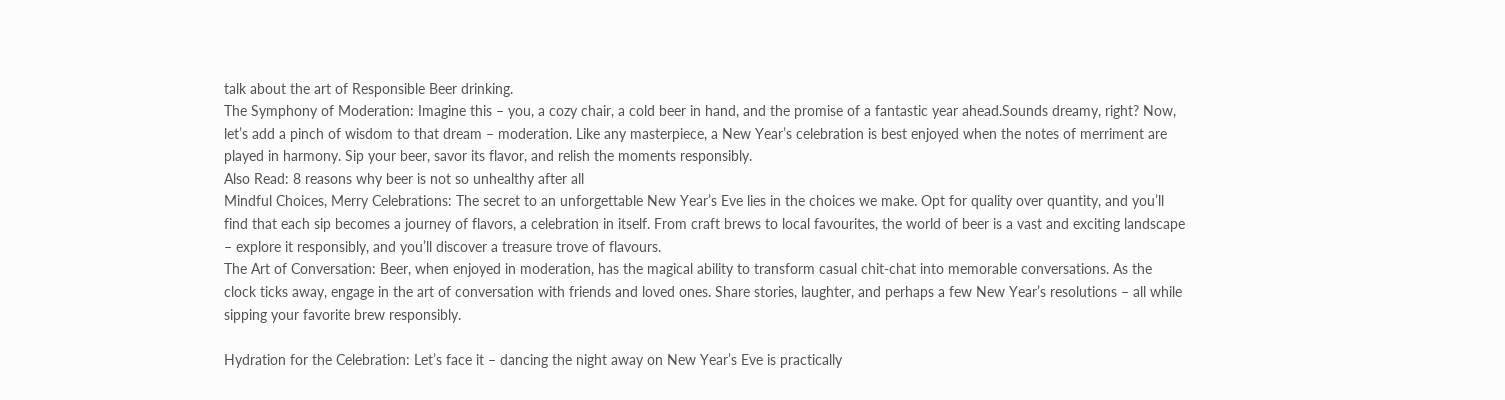talk about the art of Responsible Beer drinking.
The Symphony of Moderation: Imagine this – you, a cozy chair, a cold beer in hand, and the promise of a fantastic year ahead.Sounds dreamy, right? Now, let’s add a pinch of wisdom to that dream – moderation. Like any masterpiece, a New Year’s celebration is best enjoyed when the notes of merriment are played in harmony. Sip your beer, savor its flavor, and relish the moments responsibly.
Also Read: 8 reasons why beer is not so unhealthy after all
Mindful Choices, Merry Celebrations: The secret to an unforgettable New Year’s Eve lies in the choices we make. Opt for quality over quantity, and you’ll find that each sip becomes a journey of flavors, a celebration in itself. From craft brews to local favourites, the world of beer is a vast and exciting landscape – explore it responsibly, and you’ll discover a treasure trove of flavours.
The Art of Conversation: Beer, when enjoyed in moderation, has the magical ability to transform casual chit-chat into memorable conversations. As the clock ticks away, engage in the art of conversation with friends and loved ones. Share stories, laughter, and perhaps a few New Year’s resolutions – all while sipping your favorite brew responsibly.

Hydration for the Celebration: Let’s face it – dancing the night away on New Year’s Eve is practically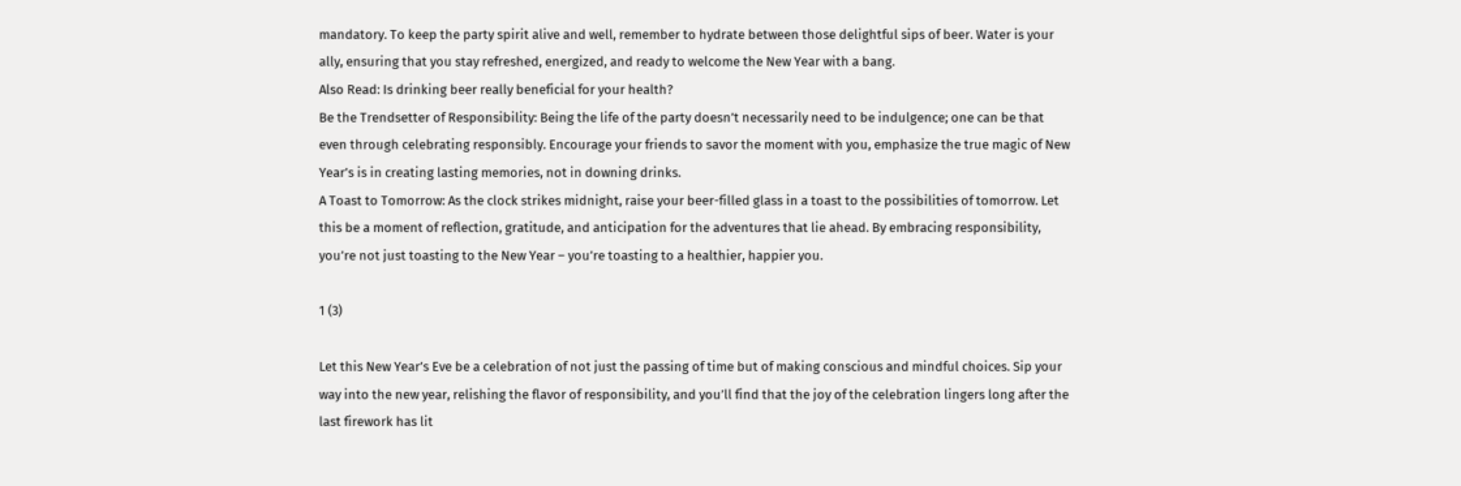mandatory. To keep the party spirit alive and well, remember to hydrate between those delightful sips of beer. Water is your ally, ensuring that you stay refreshed, energized, and ready to welcome the New Year with a bang.
Also Read: Is drinking beer really beneficial for your health?
Be the Trendsetter of Responsibility: Being the life of the party doesn’t necessarily need to be indulgence; one can be that even through celebrating responsibly. Encourage your friends to savor the moment with you, emphasize the true magic of New Year’s is in creating lasting memories, not in downing drinks.
A Toast to Tomorrow: As the clock strikes midnight, raise your beer-filled glass in a toast to the possibilities of tomorrow. Let this be a moment of reflection, gratitude, and anticipation for the adventures that lie ahead. By embracing responsibility, you’re not just toasting to the New Year – you’re toasting to a healthier, happier you.

1 (3)

Let this New Year’s Eve be a celebration of not just the passing of time but of making conscious and mindful choices. Sip your way into the new year, relishing the flavor of responsibility, and you’ll find that the joy of the celebration lingers long after the last firework has lit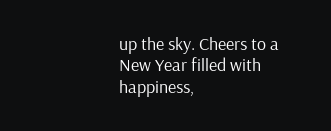up the sky. Cheers to a New Year filled with happiness,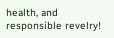health, and responsible revelry!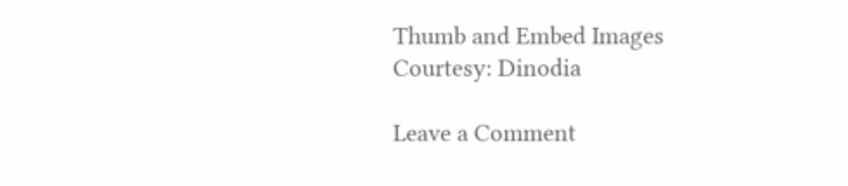Thumb and Embed Images Courtesy: Dinodia

Leave a Comment